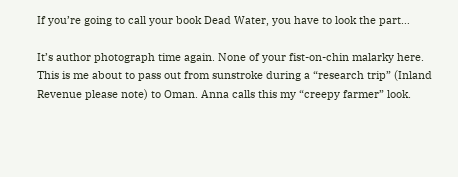If you’re going to call your book Dead Water, you have to look the part…

It’s author photograph time again. None of your fist-on-chin malarky here. This is me about to pass out from sunstroke during a “research trip” (Inland Revenue please note) to Oman. Anna calls this my “creepy farmer” look.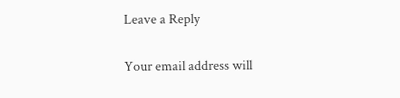Leave a Reply

Your email address will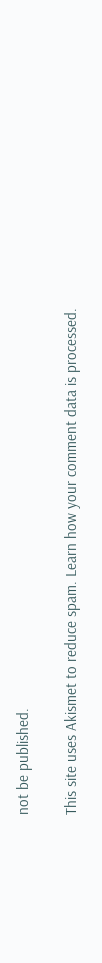not be published.

This site uses Akismet to reduce spam. Learn how your comment data is processed.